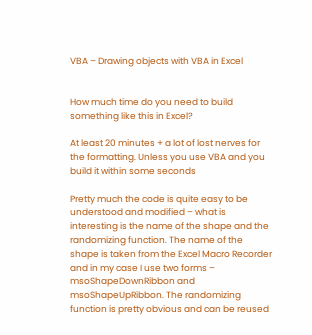VBA – Drawing objects with VBA in Excel


How much time do you need to build something like this in Excel?

At least 20 minutes + a lot of lost nerves for the formatting. Unless you use VBA and you build it within some seconds

Pretty much the code is quite easy to be understood and modified – what is interesting is the name of the shape and the randomizing function. The name of the shape is taken from the Excel Macro Recorder and in my case I use two forms – msoShapeDownRibbon and msoShapeUpRibbon. The randomizing function is pretty obvious and can be reused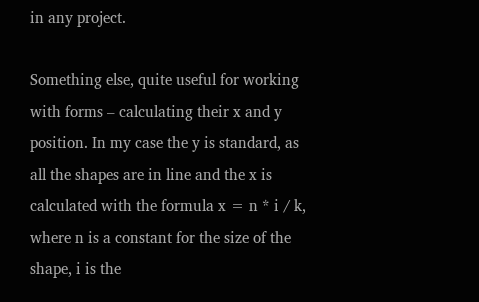in any project.

Something else, quite useful for working with forms – calculating their x and y position. In my case the y is standard, as all the shapes are in line and the x is calculated with the formula x = n * i / k, where n is a constant for the size of the shape, i is the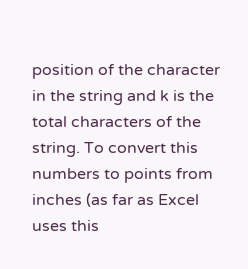position of the character in the string and k is the total characters of the string. To convert this numbers to points from inches (as far as Excel uses this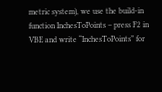metric system), we use the build-in function InchesToPoints – press F2 in VBE and write “InchesToPoints” for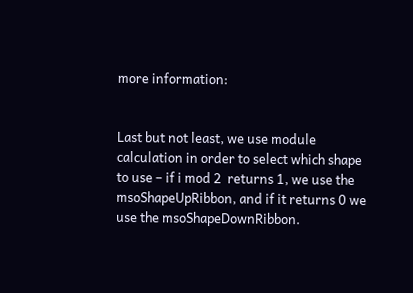more information:


Last but not least, we use module calculation in order to select which shape to use – if i mod 2  returns 1, we use the msoShapeUpRibbon, and if it returns 0 we use the msoShapeDownRibbon.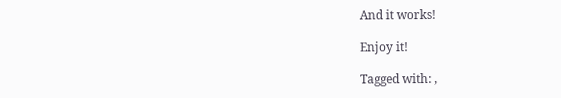And it works!

Enjoy it!

Tagged with: ,